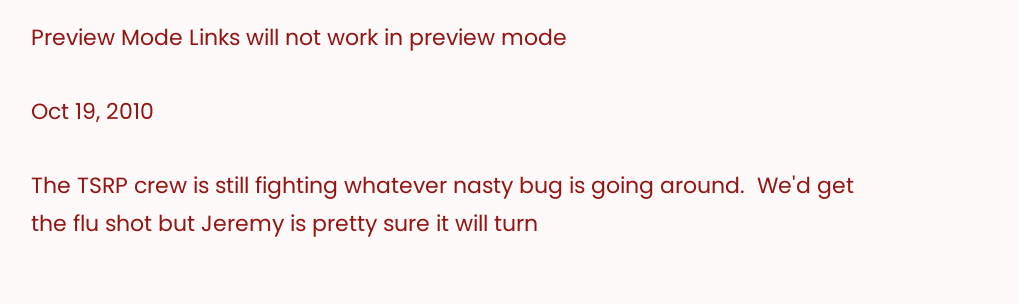Preview Mode Links will not work in preview mode

Oct 19, 2010

The TSRP crew is still fighting whatever nasty bug is going around.  We'd get the flu shot but Jeremy is pretty sure it will turn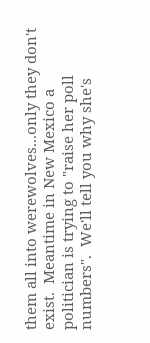them all into werewolves...only they don't exist.  Meantime in New Mexico a politician is trying to "raise her poll numbers".  We'll tell you why she's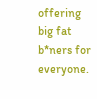offering big fat b*ners for everyone.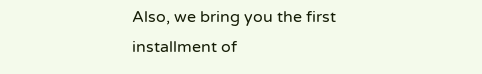Also, we bring you the first installment of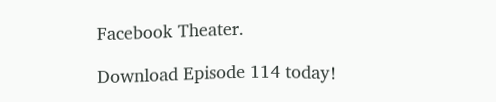Facebook Theater.

Download Episode 114 today!